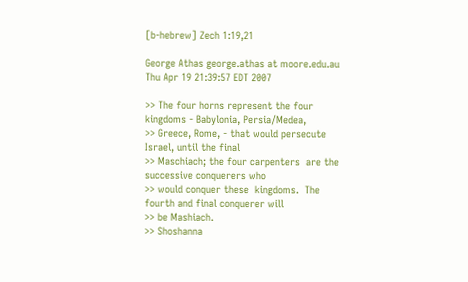[b-hebrew] Zech 1:19,21

George Athas george.athas at moore.edu.au
Thu Apr 19 21:39:57 EDT 2007

>> The four horns represent the four kingdoms - Babylonia, Persia/Medea,
>> Greece, Rome, - that would persecute Israel, until the final
>> Maschiach; the four carpenters  are the successive conquerers who
>> would conquer these  kingdoms.  The fourth and final conquerer will
>> be Mashiach.
>> Shoshanna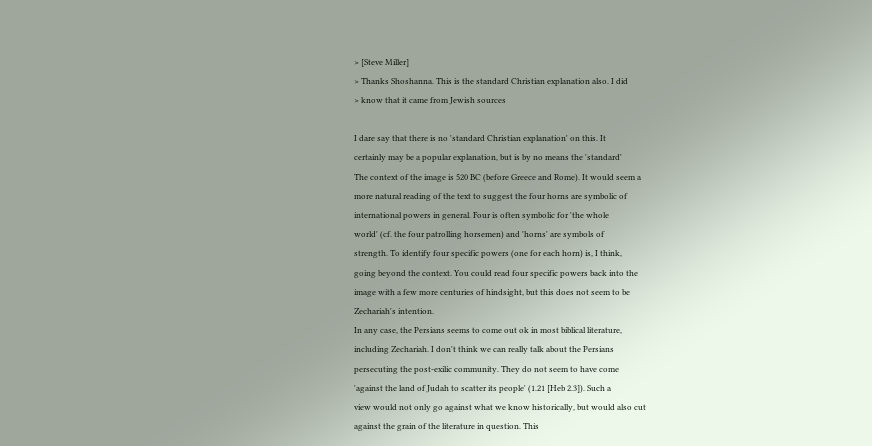> [Steve Miller]
> Thanks Shoshanna. This is the standard Christian explanation also. I did
> know that it came from Jewish sources

I dare say that there is no 'standard Christian explanation' on this. It
certainly may be a popular explanation, but is by no means the 'standard'
The context of the image is 520 BC (before Greece and Rome). It would seem a
more natural reading of the text to suggest the four horns are symbolic of
international powers in general. Four is often symbolic for 'the whole
world' (cf. the four patrolling horsemen) and 'horns' are symbols of
strength. To identify four specific powers (one for each horn) is, I think,
going beyond the context. You could read four specific powers back into the
image with a few more centuries of hindsight, but this does not seem to be
Zechariah's intention.
In any case, the Persians seems to come out ok in most biblical literature,
including Zechariah. I don't think we can really talk about the Persians
persecuting the post-exilic community. They do not seem to have come
'against the land of Judah to scatter its people' (1.21 [Heb 2.3]). Such a
view would not only go against what we know historically, but would also cut
against the grain of the literature in question. This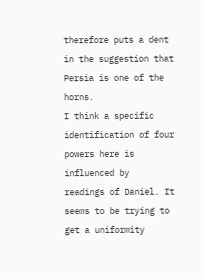therefore puts a dent
in the suggestion that Persia is one of the horns.
I think a specific identification of four powers here is influenced by
readings of Daniel. It seems to be trying to get a uniformity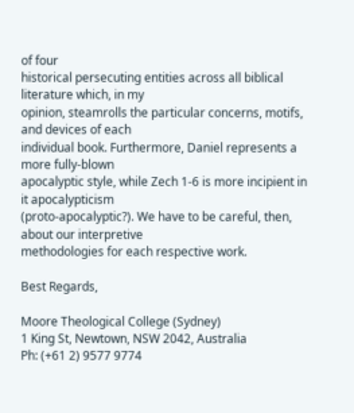of four
historical persecuting entities across all biblical literature which, in my
opinion, steamrolls the particular concerns, motifs, and devices of each
individual book. Furthermore, Daniel represents a more fully-blown
apocalyptic style, while Zech 1-6 is more incipient in it apocalypticism
(proto-apocalyptic?). We have to be careful, then, about our interpretive
methodologies for each respective work.

Best Regards,

Moore Theological College (Sydney)
1 King St, Newtown, NSW 2042, Australia
Ph: (+61 2) 9577 9774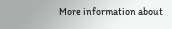More information about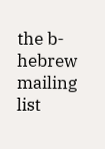the b-hebrew mailing list